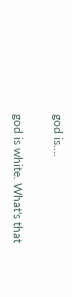god is....

god is white. What's that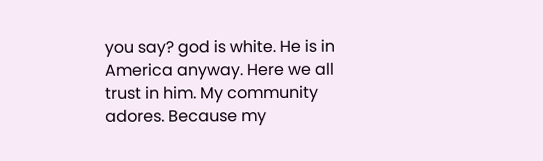you say? god is white. He is in America anyway. Here we all trust in him. My community adores. Because my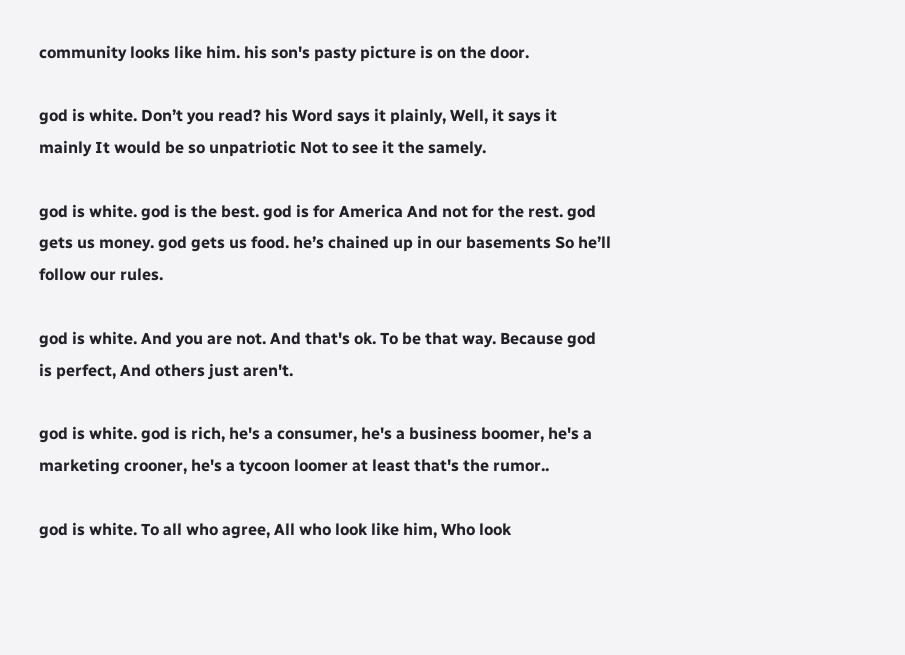community looks like him. his son's pasty picture is on the door.

god is white. Don’t you read? his Word says it plainly, Well, it says it mainly It would be so unpatriotic Not to see it the samely.

god is white. god is the best. god is for America And not for the rest. god gets us money. god gets us food. he’s chained up in our basements So he’ll follow our rules.

god is white. And you are not. And that's ok. To be that way. Because god is perfect, And others just aren't.

god is white. god is rich, he's a consumer, he's a business boomer, he's a marketing crooner, he's a tycoon loomer at least that's the rumor..

god is white. To all who agree, All who look like him, Who look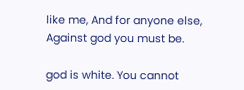like me, And for anyone else, Against god you must be.

god is white. You cannot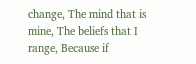change, The mind that is mine, The beliefs that I range, Because if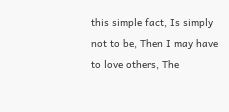this simple fact, Is simply not to be, Then I may have to love others, The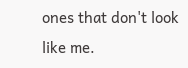ones that don't look like me.